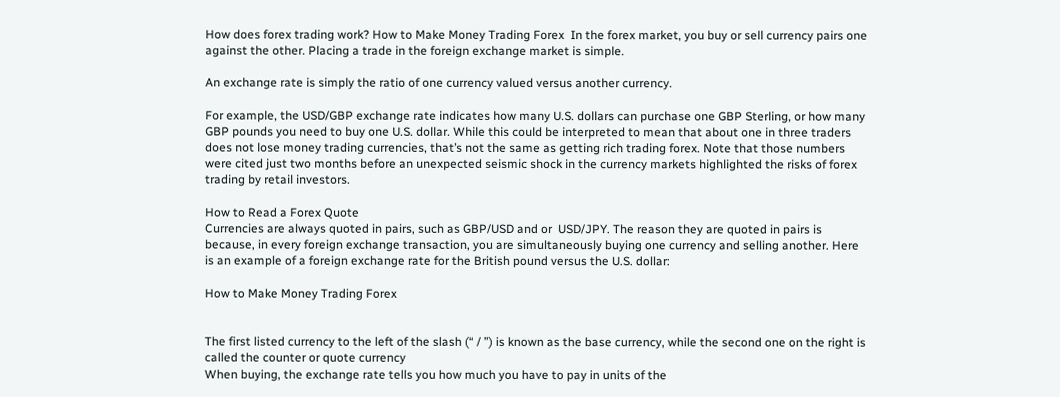How does forex trading work? How to Make Money Trading Forex  In the forex market, you buy or sell currency pairs one against the other. Placing a trade in the foreign exchange market is simple.

An exchange rate is simply the ratio of one currency valued versus another currency.

For example, the USD/GBP exchange rate indicates how many U.S. dollars can purchase one GBP Sterling, or how many GBP pounds you need to buy one U.S. dollar. While this could be interpreted to mean that about one in three traders does not lose money trading currencies, that’s not the same as getting rich trading forex. Note that those numbers were cited just two months before an unexpected seismic shock in the currency markets highlighted the risks of forex trading by retail investors.

How to Read a Forex Quote
Currencies are always quoted in pairs, such as GBP/USD and or  USD/JPY. The reason they are quoted in pairs is because, in every foreign exchange transaction, you are simultaneously buying one currency and selling another. Here is an example of a foreign exchange rate for the British pound versus the U.S. dollar:

How to Make Money Trading Forex


The first listed currency to the left of the slash (“ / ”) is known as the base currency, while the second one on the right is called the counter or quote currency
When buying, the exchange rate tells you how much you have to pay in units of the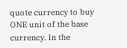quote currency to buy ONE unit of the base currency. In the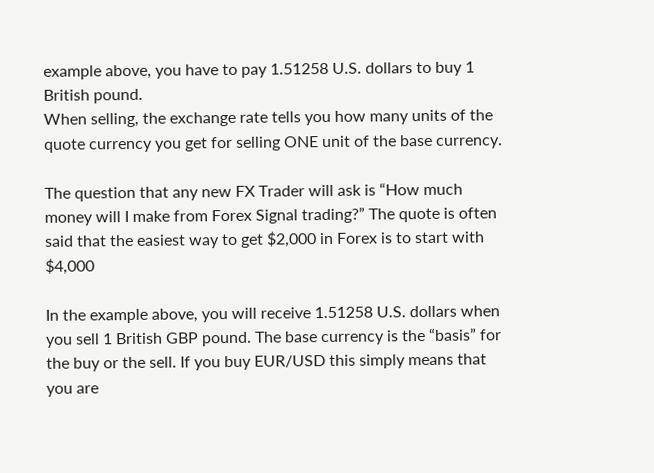example above, you have to pay 1.51258 U.S. dollars to buy 1 British pound.
When selling, the exchange rate tells you how many units of the quote currency you get for selling ONE unit of the base currency.

The question that any new FX Trader will ask is “How much money will I make from Forex Signal trading?” The quote is often said that the easiest way to get $2,000 in Forex is to start with $4,000

In the example above, you will receive 1.51258 U.S. dollars when you sell 1 British GBP pound. The base currency is the “basis” for the buy or the sell. If you buy EUR/USD this simply means that you are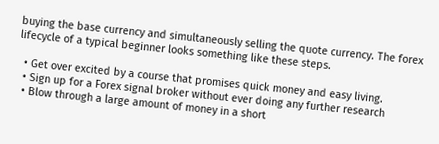buying the base currency and simultaneously selling the quote currency. The forex lifecycle of a typical beginner looks something like these steps.

  • Get over excited by a course that promises quick money and easy living.
  • Sign up for a Forex signal broker without ever doing any further research
  • Blow through a large amount of money in a short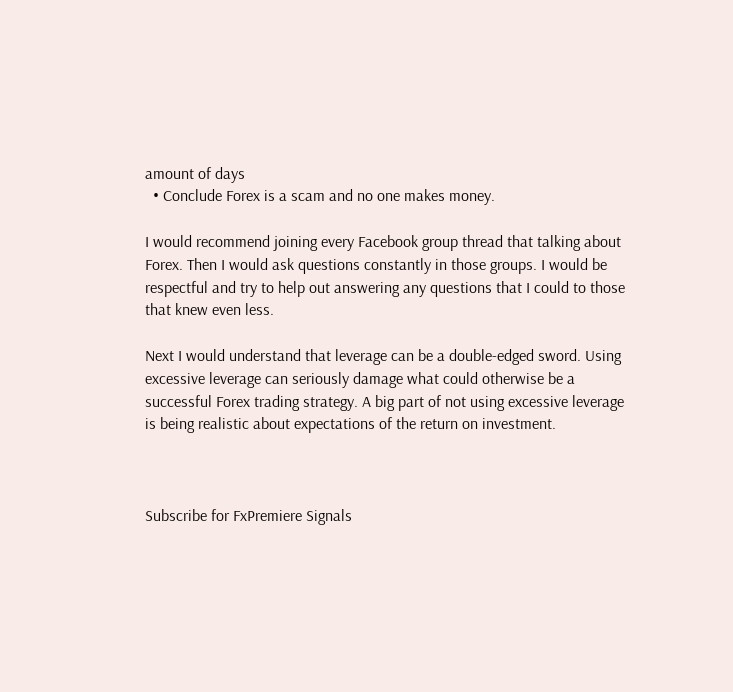amount of days
  • Conclude Forex is a scam and no one makes money.

I would recommend joining every Facebook group thread that talking about Forex. Then I would ask questions constantly in those groups. I would be respectful and try to help out answering any questions that I could to those that knew even less.

Next I would understand that leverage can be a double-edged sword. Using excessive leverage can seriously damage what could otherwise be a successful Forex trading strategy. A big part of not using excessive leverage is being realistic about expectations of the return on investment.



Subscribe for FxPremiere Signals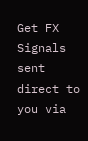Get FX Signals sent direct to you via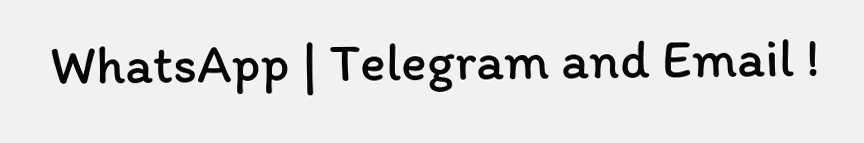WhatsApp | Telegram and Email !